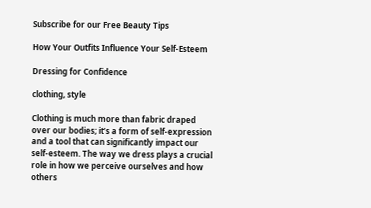Subscribe for our Free Beauty Tips

How Your Outfits Influence Your Self-Esteem

Dressing for Confidence

clothing, style

Clothing is much more than fabric draped over our bodies; it’s a form of self-expression and a tool that can significantly impact our self-esteem. The way we dress plays a crucial role in how we perceive ourselves and how others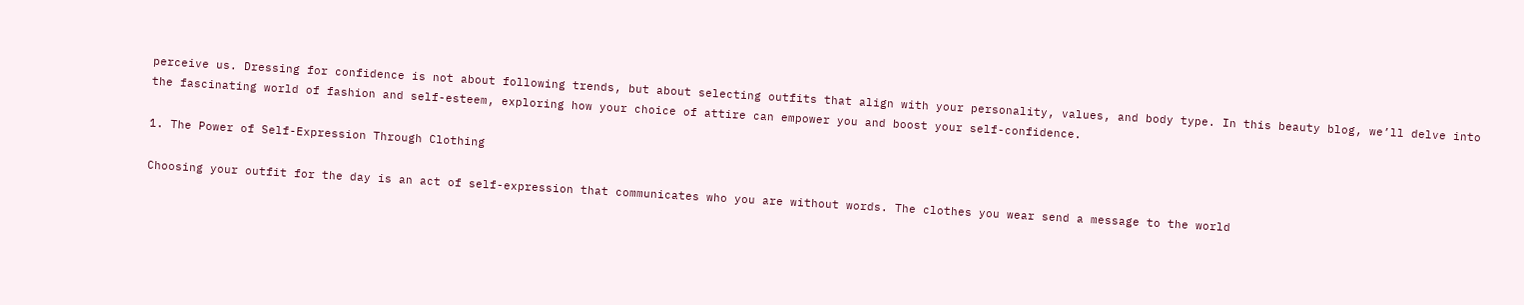perceive us. Dressing for confidence is not about following trends, but about selecting outfits that align with your personality, values, and body type. In this beauty blog, we’ll delve into the fascinating world of fashion and self-esteem, exploring how your choice of attire can empower you and boost your self-confidence.

1. The Power of Self-Expression Through Clothing

Choosing your outfit for the day is an act of self-expression that communicates who you are without words. The clothes you wear send a message to the world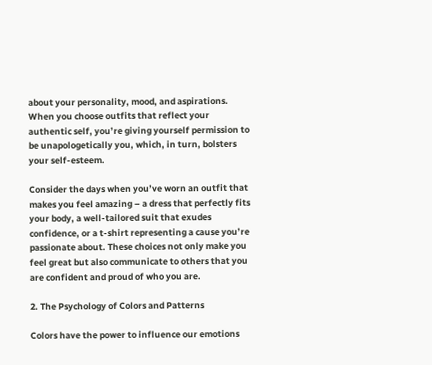about your personality, mood, and aspirations. When you choose outfits that reflect your authentic self, you’re giving yourself permission to be unapologetically you, which, in turn, bolsters your self-esteem.

Consider the days when you’ve worn an outfit that makes you feel amazing – a dress that perfectly fits your body, a well-tailored suit that exudes confidence, or a t-shirt representing a cause you’re passionate about. These choices not only make you feel great but also communicate to others that you are confident and proud of who you are.

2. The Psychology of Colors and Patterns

Colors have the power to influence our emotions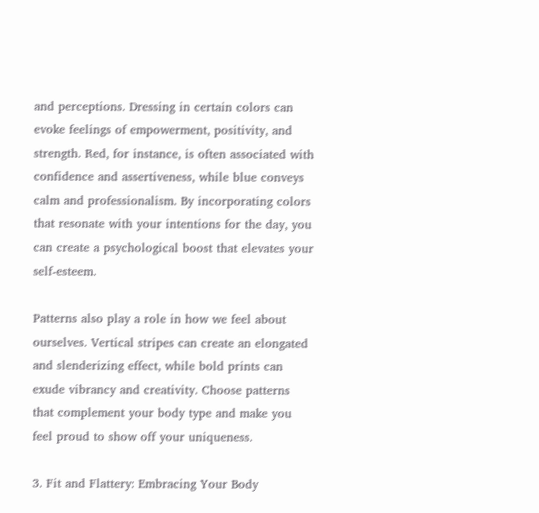and perceptions. Dressing in certain colors can evoke feelings of empowerment, positivity, and strength. Red, for instance, is often associated with confidence and assertiveness, while blue conveys calm and professionalism. By incorporating colors that resonate with your intentions for the day, you can create a psychological boost that elevates your self-esteem.

Patterns also play a role in how we feel about ourselves. Vertical stripes can create an elongated and slenderizing effect, while bold prints can exude vibrancy and creativity. Choose patterns that complement your body type and make you feel proud to show off your uniqueness.

3. Fit and Flattery: Embracing Your Body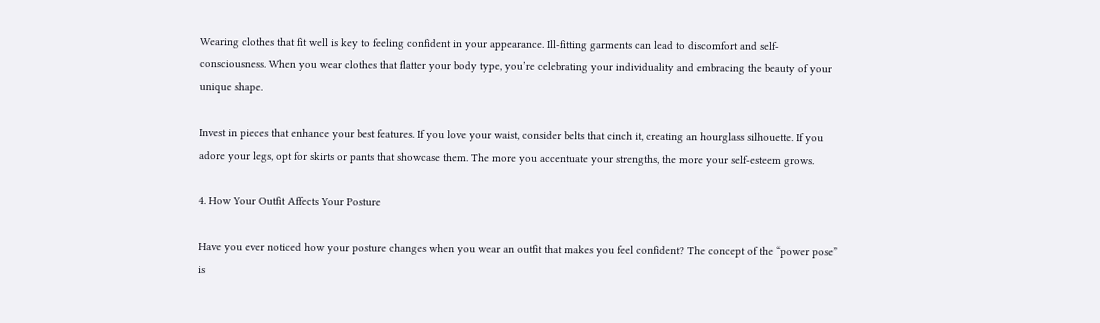Wearing clothes that fit well is key to feeling confident in your appearance. Ill-fitting garments can lead to discomfort and self-consciousness. When you wear clothes that flatter your body type, you’re celebrating your individuality and embracing the beauty of your unique shape.

Invest in pieces that enhance your best features. If you love your waist, consider belts that cinch it, creating an hourglass silhouette. If you adore your legs, opt for skirts or pants that showcase them. The more you accentuate your strengths, the more your self-esteem grows.

4. How Your Outfit Affects Your Posture

Have you ever noticed how your posture changes when you wear an outfit that makes you feel confident? The concept of the “power pose” is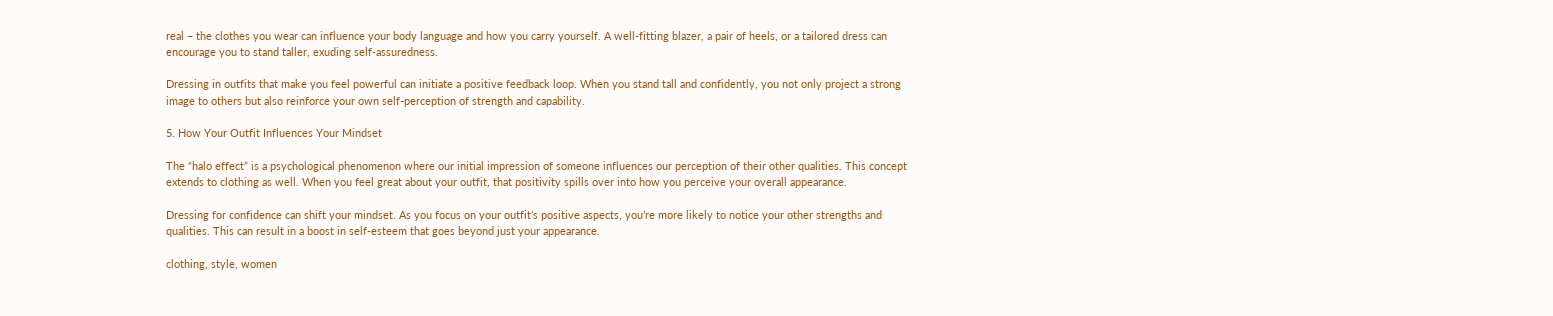real – the clothes you wear can influence your body language and how you carry yourself. A well-fitting blazer, a pair of heels, or a tailored dress can encourage you to stand taller, exuding self-assuredness.

Dressing in outfits that make you feel powerful can initiate a positive feedback loop. When you stand tall and confidently, you not only project a strong image to others but also reinforce your own self-perception of strength and capability.

5. How Your Outfit Influences Your Mindset

The “halo effect” is a psychological phenomenon where our initial impression of someone influences our perception of their other qualities. This concept extends to clothing as well. When you feel great about your outfit, that positivity spills over into how you perceive your overall appearance.

Dressing for confidence can shift your mindset. As you focus on your outfit’s positive aspects, you’re more likely to notice your other strengths and qualities. This can result in a boost in self-esteem that goes beyond just your appearance.

clothing, style, women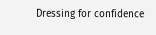Dressing for confidence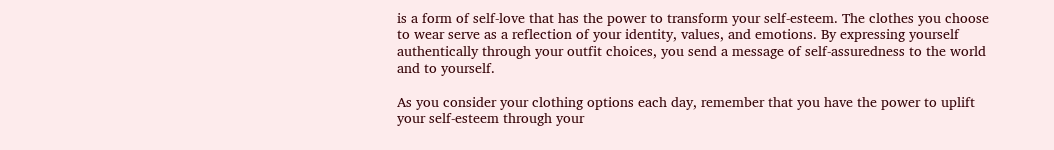is a form of self-love that has the power to transform your self-esteem. The clothes you choose to wear serve as a reflection of your identity, values, and emotions. By expressing yourself authentically through your outfit choices, you send a message of self-assuredness to the world and to yourself.

As you consider your clothing options each day, remember that you have the power to uplift your self-esteem through your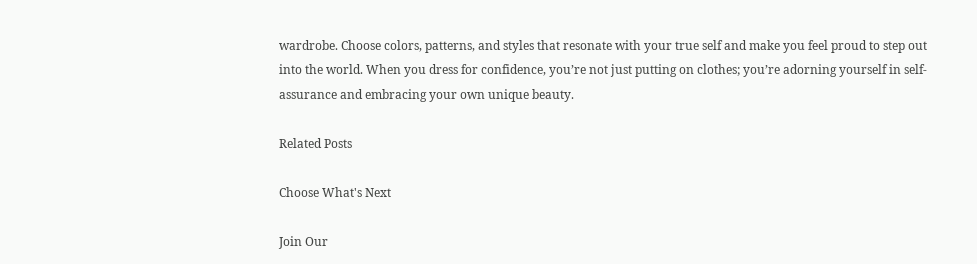wardrobe. Choose colors, patterns, and styles that resonate with your true self and make you feel proud to step out into the world. When you dress for confidence, you’re not just putting on clothes; you’re adorning yourself in self-assurance and embracing your own unique beauty.

Related Posts

Choose What's Next

Join Our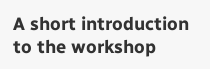A short introduction to the workshop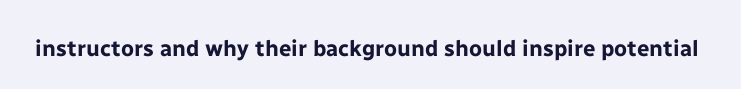instructors and why their background should inspire potential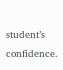student’s confidence.